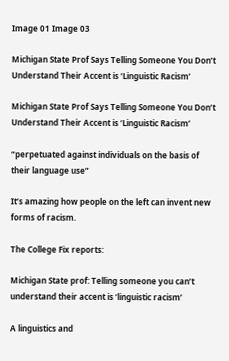Image 01 Image 03

Michigan State Prof Says Telling Someone You Don’t Understand Their Accent is ‘Linguistic Racism’

Michigan State Prof Says Telling Someone You Don’t Understand Their Accent is ‘Linguistic Racism’

“perpetuated against individuals on the basis of their language use”

It’s amazing how people on the left can invent new forms of racism.

The College Fix reports:

Michigan State prof: Telling someone you can’t understand their accent is ‘linguistic racism’

A linguistics and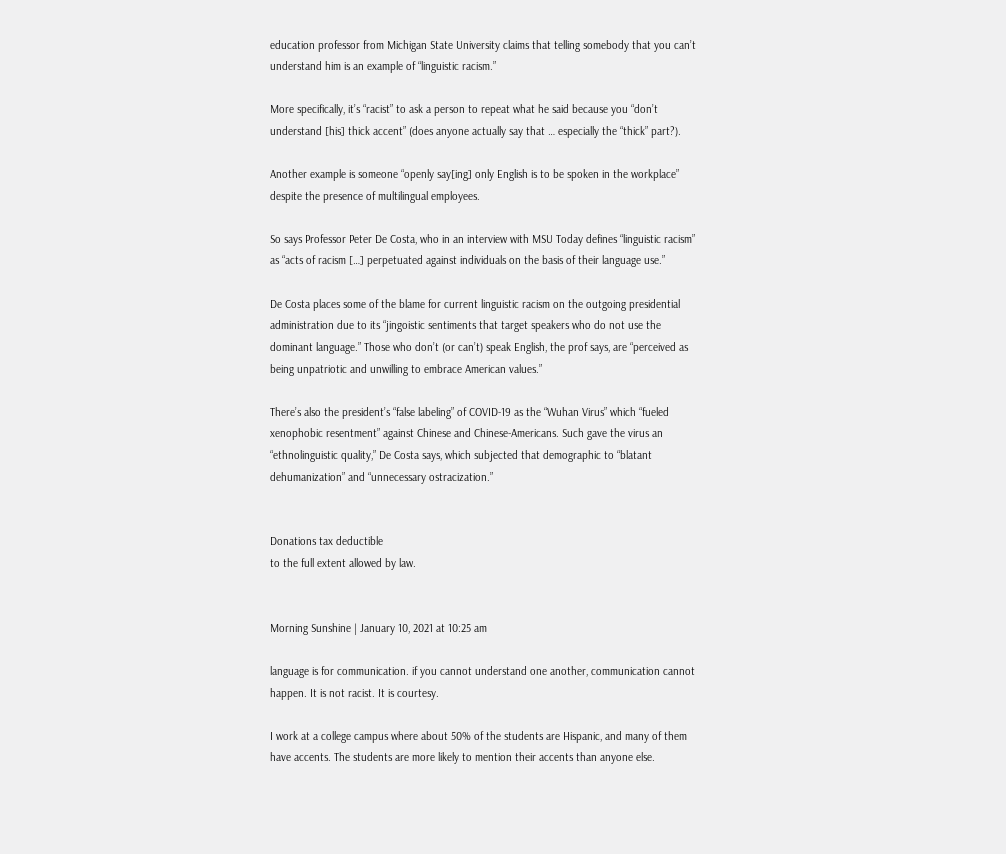education professor from Michigan State University claims that telling somebody that you can’t understand him is an example of “linguistic racism.”

More specifically, it’s “racist” to ask a person to repeat what he said because you “don’t understand [his] thick accent” (does anyone actually say that … especially the “thick” part?).

Another example is someone “openly say[ing] only English is to be spoken in the workplace” despite the presence of multilingual employees.

So says Professor Peter De Costa, who in an interview with MSU Today defines “linguistic racism” as “acts of racism […] perpetuated against individuals on the basis of their language use.”

De Costa places some of the blame for current linguistic racism on the outgoing presidential administration due to its “jingoistic sentiments that target speakers who do not use the dominant language.” Those who don’t (or can’t) speak English, the prof says, are “perceived as being unpatriotic and unwilling to embrace American values.”

There’s also the president’s “false labeling” of COVID-19 as the “Wuhan Virus” which “fueled xenophobic resentment” against Chinese and Chinese-Americans. Such gave the virus an “ethnolinguistic quality,” De Costa says, which subjected that demographic to “blatant dehumanization” and “unnecessary ostracization.”


Donations tax deductible
to the full extent allowed by law.


Morning Sunshine | January 10, 2021 at 10:25 am

language is for communication. if you cannot understand one another, communication cannot happen. It is not racist. It is courtesy.

I work at a college campus where about 50% of the students are Hispanic, and many of them have accents. The students are more likely to mention their accents than anyone else.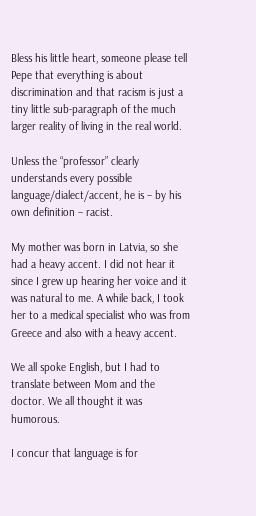Bless his little heart, someone please tell Pepe that everything is about discrimination and that racism is just a tiny little sub-paragraph of the much larger reality of living in the real world.

Unless the “professor” clearly understands every possible language/dialect/accent, he is – by his own definition – racist.

My mother was born in Latvia, so she had a heavy accent. I did not hear it since I grew up hearing her voice and it was natural to me. A while back, I took her to a medical specialist who was from Greece and also with a heavy accent.

We all spoke English, but I had to translate between Mom and the doctor. We all thought it was humorous.

I concur that language is for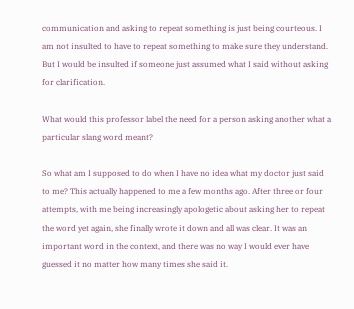communication and asking to repeat something is just being courteous. I am not insulted to have to repeat something to make sure they understand. But I would be insulted if someone just assumed what I said without asking for clarification.

What would this professor label the need for a person asking another what a particular slang word meant?

So what am I supposed to do when I have no idea what my doctor just said to me? This actually happened to me a few months ago. After three or four attempts, with me being increasingly apologetic about asking her to repeat the word yet again, she finally wrote it down and all was clear. It was an important word in the context, and there was no way I would ever have guessed it no matter how many times she said it.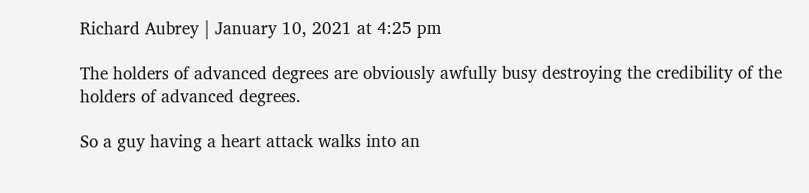Richard Aubrey | January 10, 2021 at 4:25 pm

The holders of advanced degrees are obviously awfully busy destroying the credibility of the holders of advanced degrees.

So a guy having a heart attack walks into an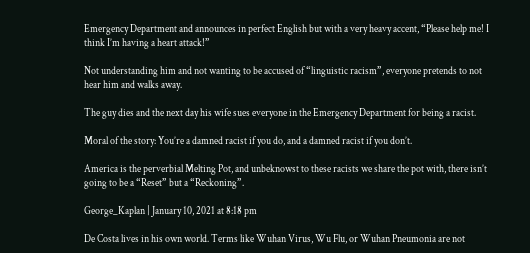Emergency Department and announces in perfect English but with a very heavy accent, “Please help me! I think I’m having a heart attack!”

Not understanding him and not wanting to be accused of “linguistic racism”, everyone pretends to not hear him and walks away.

The guy dies and the next day his wife sues everyone in the Emergency Department for being a racist.

Moral of the story: You’re a damned racist if you do, and a damned racist if you don’t.

America is the perverbial Melting Pot, and unbeknowst to these racists we share the pot with, there isn’t going to be a “Reset” but a “Reckoning”.

George_Kaplan | January 10, 2021 at 8:18 pm

De Costa lives in his own world. Terms like Wuhan Virus, Wu Flu, or Wuhan Pneumonia are not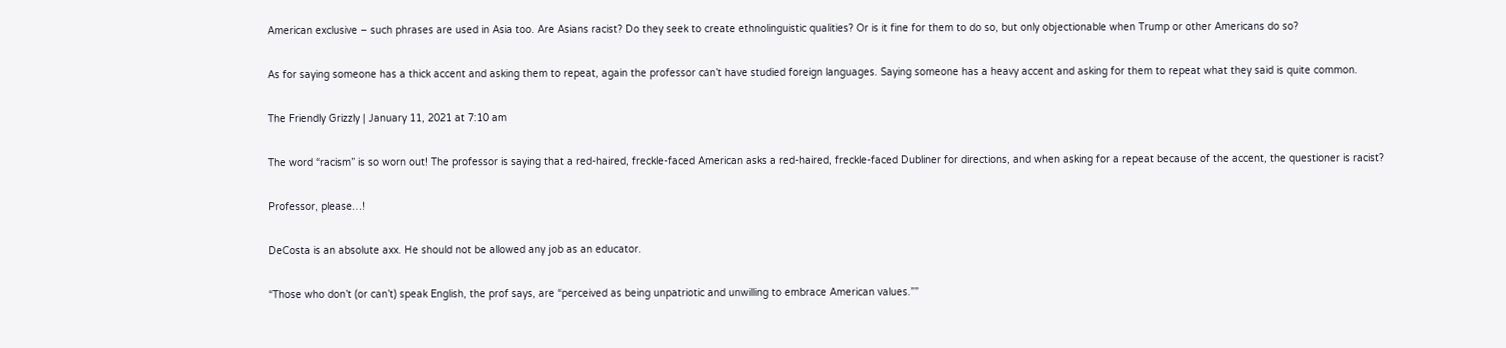American exclusive – such phrases are used in Asia too. Are Asians racist? Do they seek to create ethnolinguistic qualities? Or is it fine for them to do so, but only objectionable when Trump or other Americans do so?

As for saying someone has a thick accent and asking them to repeat, again the professor can’t have studied foreign languages. Saying someone has a heavy accent and asking for them to repeat what they said is quite common.

The Friendly Grizzly | January 11, 2021 at 7:10 am

The word “racism” is so worn out! The professor is saying that a red-haired, freckle-faced American asks a red-haired, freckle-faced Dubliner for directions, and when asking for a repeat because of the accent, the questioner is racist?

Professor, please…!

DeCosta is an absolute axx. He should not be allowed any job as an educator.

“Those who don’t (or can’t) speak English, the prof says, are “perceived as being unpatriotic and unwilling to embrace American values.””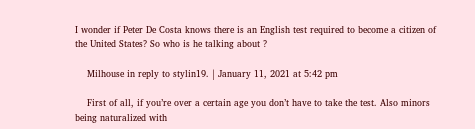I wonder if Peter De Costa knows there is an English test required to become a citizen of the United States? So who is he talking about ?

    Milhouse in reply to stylin19. | January 11, 2021 at 5:42 pm

    First of all, if you’re over a certain age you don’t have to take the test. Also minors being naturalized with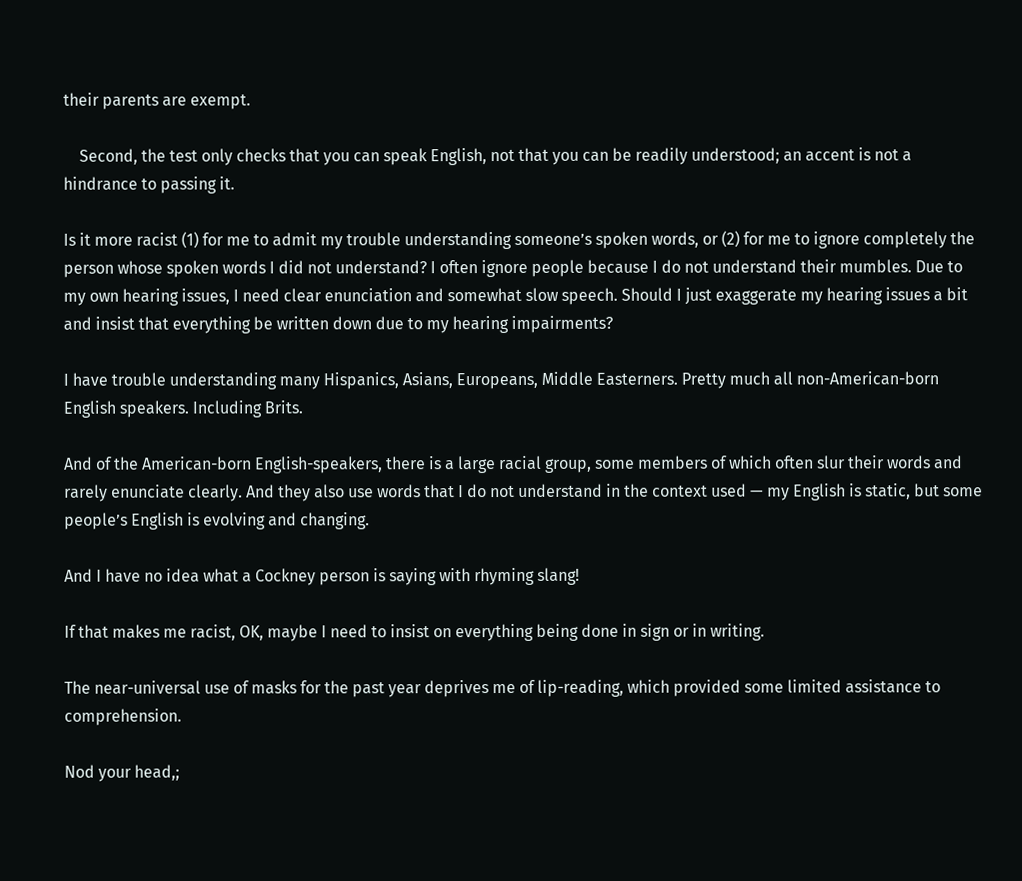their parents are exempt.

    Second, the test only checks that you can speak English, not that you can be readily understood; an accent is not a hindrance to passing it.

Is it more racist (1) for me to admit my trouble understanding someone’s spoken words, or (2) for me to ignore completely the person whose spoken words I did not understand? I often ignore people because I do not understand their mumbles. Due to my own hearing issues, I need clear enunciation and somewhat slow speech. Should I just exaggerate my hearing issues a bit and insist that everything be written down due to my hearing impairments?

I have trouble understanding many Hispanics, Asians, Europeans, Middle Easterners. Pretty much all non-American-born English speakers. Including Brits.

And of the American-born English-speakers, there is a large racial group, some members of which often slur their words and rarely enunciate clearly. And they also use words that I do not understand in the context used — my English is static, but some people’s English is evolving and changing.

And I have no idea what a Cockney person is saying with rhyming slang!

If that makes me racist, OK, maybe I need to insist on everything being done in sign or in writing.

The near-universal use of masks for the past year deprives me of lip-reading, which provided some limited assistance to comprehension.

Nod your head,;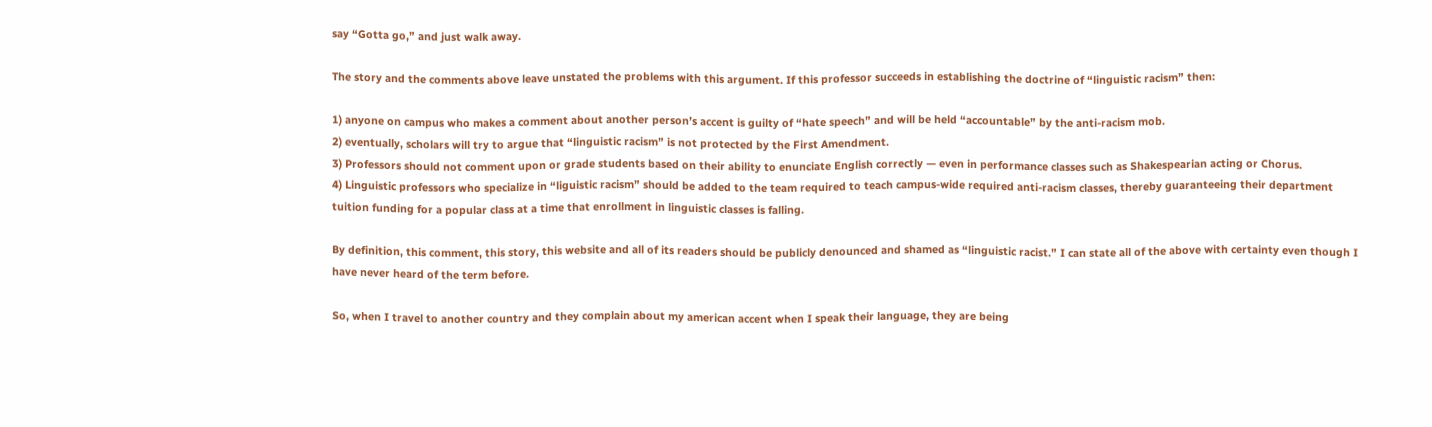say “Gotta go,” and just walk away.

The story and the comments above leave unstated the problems with this argument. If this professor succeeds in establishing the doctrine of “linguistic racism” then:

1) anyone on campus who makes a comment about another person’s accent is guilty of “hate speech” and will be held “accountable” by the anti-racism mob.
2) eventually, scholars will try to argue that “linguistic racism” is not protected by the First Amendment.
3) Professors should not comment upon or grade students based on their ability to enunciate English correctly — even in performance classes such as Shakespearian acting or Chorus.
4) Linguistic professors who specialize in “liguistic racism” should be added to the team required to teach campus-wide required anti-racism classes, thereby guaranteeing their department tuition funding for a popular class at a time that enrollment in linguistic classes is falling.

By definition, this comment, this story, this website and all of its readers should be publicly denounced and shamed as “linguistic racist.” I can state all of the above with certainty even though I have never heard of the term before.

So, when I travel to another country and they complain about my american accent when I speak their language, they are being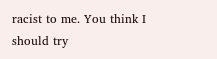racist to me. You think I should try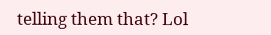telling them that? Lol